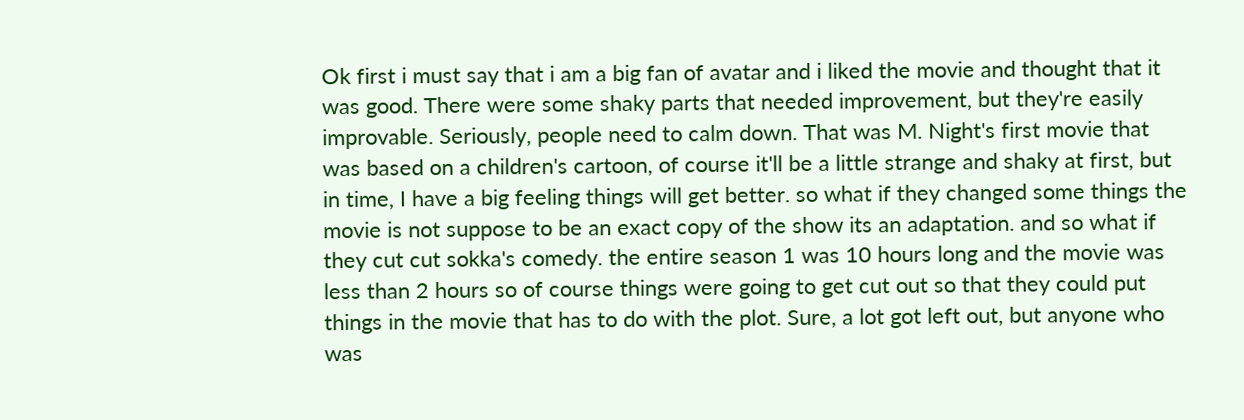Ok first i must say that i am a big fan of avatar and i liked the movie and thought that it was good. There were some shaky parts that needed improvement, but they're easily improvable. Seriously, people need to calm down. That was M. Night's first movie that was based on a children's cartoon, of course it'll be a little strange and shaky at first, but in time, I have a big feeling things will get better. so what if they changed some things the movie is not suppose to be an exact copy of the show its an adaptation. and so what if they cut cut sokka's comedy. the entire season 1 was 10 hours long and the movie was less than 2 hours so of course things were going to get cut out so that they could put things in the movie that has to do with the plot. Sure, a lot got left out, but anyone who was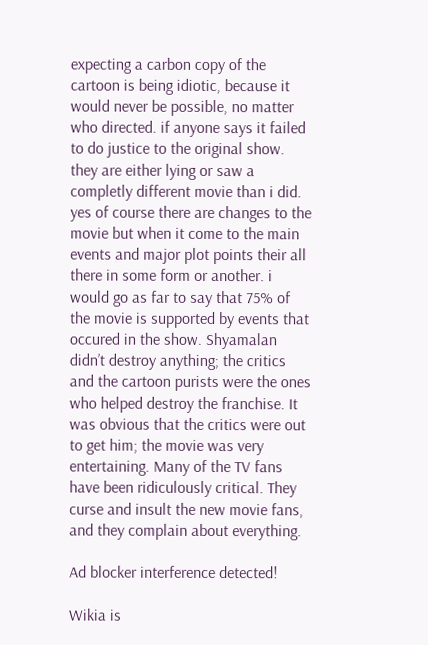expecting a carbon copy of the cartoon is being idiotic, because it would never be possible, no matter who directed. if anyone says it failed to do justice to the original show. they are either lying or saw a completly different movie than i did. yes of course there are changes to the movie but when it come to the main events and major plot points their all there in some form or another. i would go as far to say that 75% of the movie is supported by events that occured in the show. Shyamalan didn’t destroy anything; the critics and the cartoon purists were the ones who helped destroy the franchise. It was obvious that the critics were out to get him; the movie was very entertaining. Many of the TV fans have been ridiculously critical. They curse and insult the new movie fans, and they complain about everything.

Ad blocker interference detected!

Wikia is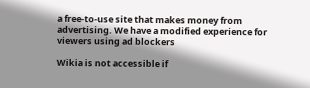a free-to-use site that makes money from advertising. We have a modified experience for viewers using ad blockers

Wikia is not accessible if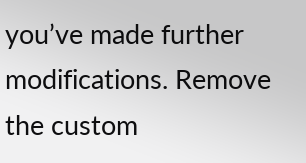you’ve made further modifications. Remove the custom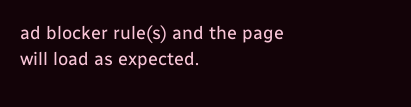ad blocker rule(s) and the page will load as expected.